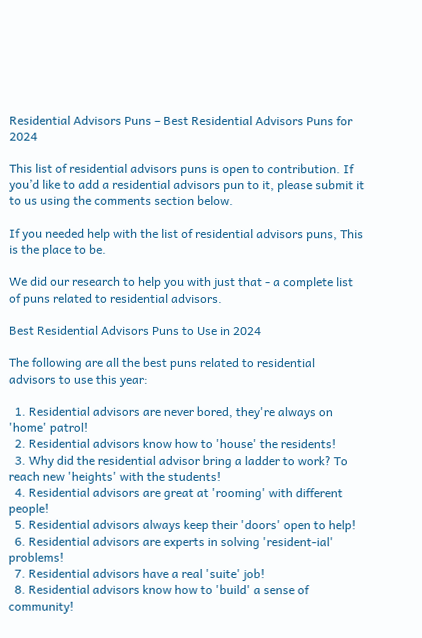Residential Advisors Puns – Best Residential Advisors Puns for 2024

This list of residential advisors puns is open to contribution. If you’d like to add a residential advisors pun to it, please submit it to us using the comments section below.

If you needed help with the list of residential advisors puns, This is the place to be.

We did our research to help you with just that - a complete list of puns related to residential advisors.

Best Residential Advisors Puns to Use in 2024

The following are all the best puns related to residential advisors to use this year:

  1. Residential advisors are never bored, they're always on 'home' patrol!
  2. Residential advisors know how to 'house' the residents!
  3. Why did the residential advisor bring a ladder to work? To reach new 'heights' with the students!
  4. Residential advisors are great at 'rooming' with different people!
  5. Residential advisors always keep their 'doors' open to help!
  6. Residential advisors are experts in solving 'resident-ial' problems!
  7. Residential advisors have a real 'suite' job!
  8. Residential advisors know how to 'build' a sense of community!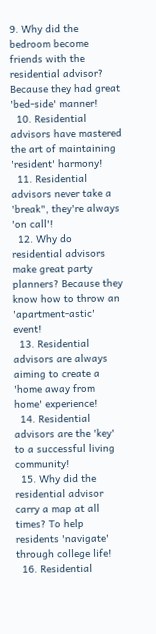9. Why did the bedroom become friends with the residential advisor? Because they had great 'bed-side' manner!
  10. Residential advisors have mastered the art of maintaining 'resident' harmony!
  11. Residential advisors never take a 'break", they're always 'on call'!
  12. Why do residential advisors make great party planners? Because they know how to throw an 'apartment-astic' event!
  13. Residential advisors are always aiming to create a 'home away from home' experience!
  14. Residential advisors are the 'key' to a successful living community!
  15. Why did the residential advisor carry a map at all times? To help residents 'navigate' through college life!
  16. Residential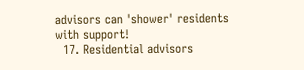advisors can 'shower' residents with support!
  17. Residential advisors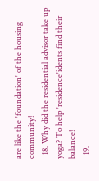are like the 'foundation' of the housing community!
  18. Why did the residential advisor take up yoga? To help 'residence'idents find their balance!
  19.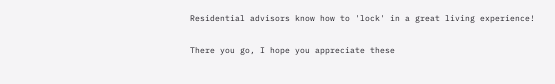Residential advisors know how to 'lock' in a great living experience!

There you go, I hope you appreciate these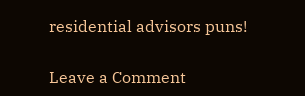residential advisors puns!

Leave a Comment